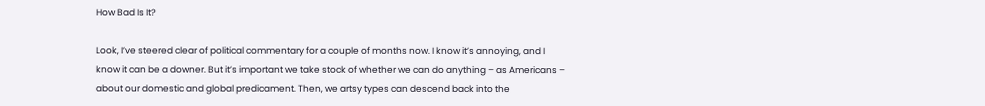How Bad Is It?

Look, I’ve steered clear of political commentary for a couple of months now. I know it’s annoying, and I know it can be a downer. But it’s important we take stock of whether we can do anything – as Americans – about our domestic and global predicament. Then, we artsy types can descend back into the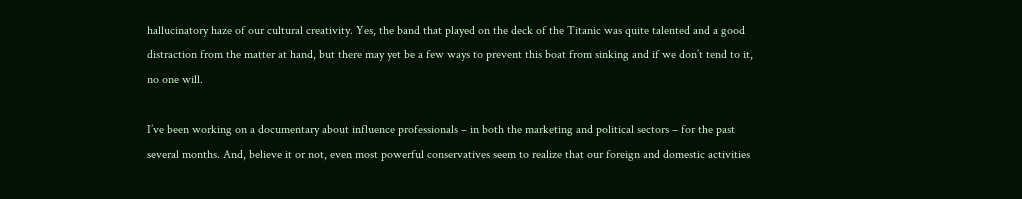hallucinatory haze of our cultural creativity. Yes, the band that played on the deck of the Titanic was quite talented and a good distraction from the matter at hand, but there may yet be a few ways to prevent this boat from sinking and if we don’t tend to it, no one will.

I’ve been working on a documentary about influence professionals – in both the marketing and political sectors – for the past several months. And, believe it or not, even most powerful conservatives seem to realize that our foreign and domestic activities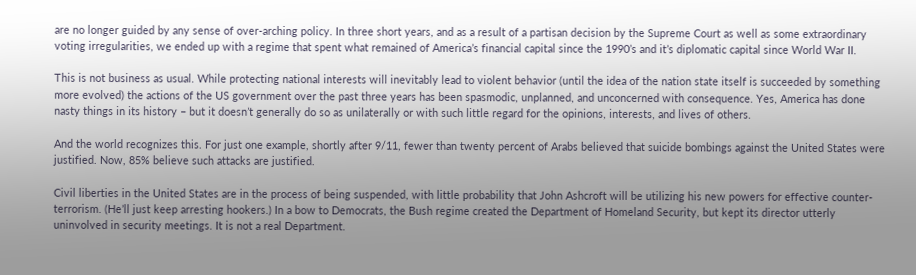are no longer guided by any sense of over-arching policy. In three short years, and as a result of a partisan decision by the Supreme Court as well as some extraordinary voting irregularities, we ended up with a regime that spent what remained of America’s financial capital since the 1990’s and it’s diplomatic capital since World War II.

This is not business as usual. While protecting national interests will inevitably lead to violent behavior (until the idea of the nation state itself is succeeded by something more evolved) the actions of the US government over the past three years has been spasmodic, unplanned, and unconcerned with consequence. Yes, America has done nasty things in its history – but it doesn’t generally do so as unilaterally or with such little regard for the opinions, interests, and lives of others.

And the world recognizes this. For just one example, shortly after 9/11, fewer than twenty percent of Arabs believed that suicide bombings against the United States were justified. Now, 85% believe such attacks are justified.

Civil liberties in the United States are in the process of being suspended, with little probability that John Ashcroft will be utilizing his new powers for effective counter-terrorism. (He’ll just keep arresting hookers.) In a bow to Democrats, the Bush regime created the Department of Homeland Security, but kept its director utterly uninvolved in security meetings. It is not a real Department.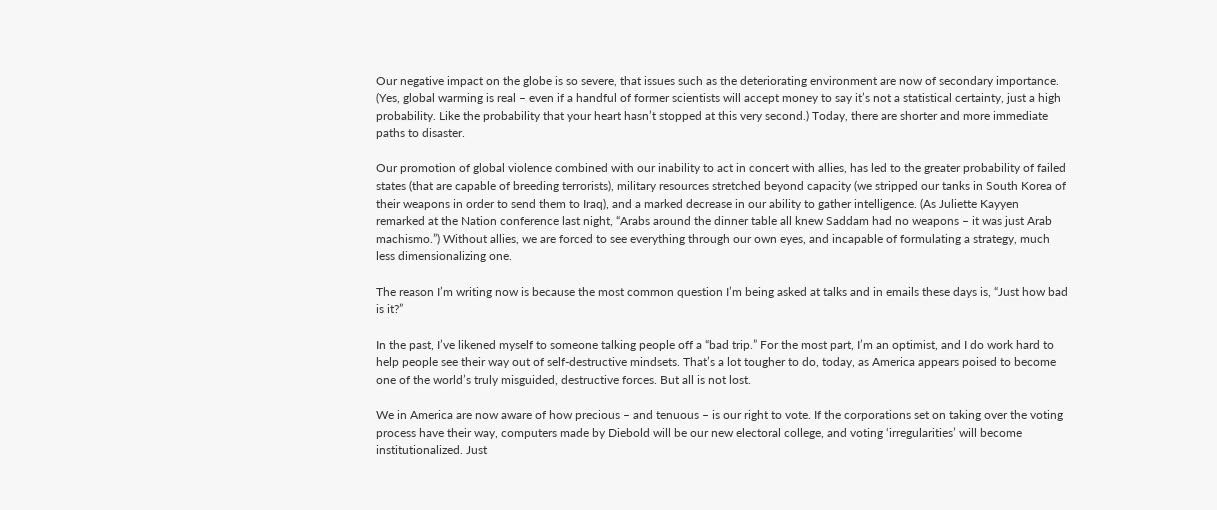Our negative impact on the globe is so severe, that issues such as the deteriorating environment are now of secondary importance. (Yes, global warming is real – even if a handful of former scientists will accept money to say it’s not a statistical certainty, just a high probability. Like the probability that your heart hasn’t stopped at this very second.) Today, there are shorter and more immediate paths to disaster.

Our promotion of global violence combined with our inability to act in concert with allies, has led to the greater probability of failed states (that are capable of breeding terrorists), military resources stretched beyond capacity (we stripped our tanks in South Korea of their weapons in order to send them to Iraq), and a marked decrease in our ability to gather intelligence. (As Juliette Kayyen remarked at the Nation conference last night, “Arabs around the dinner table all knew Saddam had no weapons – it was just Arab machismo.”) Without allies, we are forced to see everything through our own eyes, and incapable of formulating a strategy, much less dimensionalizing one.

The reason I’m writing now is because the most common question I’m being asked at talks and in emails these days is, “Just how bad is it?”

In the past, I’ve likened myself to someone talking people off a “bad trip.” For the most part, I’m an optimist, and I do work hard to help people see their way out of self-destructive mindsets. That’s a lot tougher to do, today, as America appears poised to become one of the world’s truly misguided, destructive forces. But all is not lost.

We in America are now aware of how precious – and tenuous – is our right to vote. If the corporations set on taking over the voting process have their way, computers made by Diebold will be our new electoral college, and voting ‘irregularities’ will become institutionalized. Just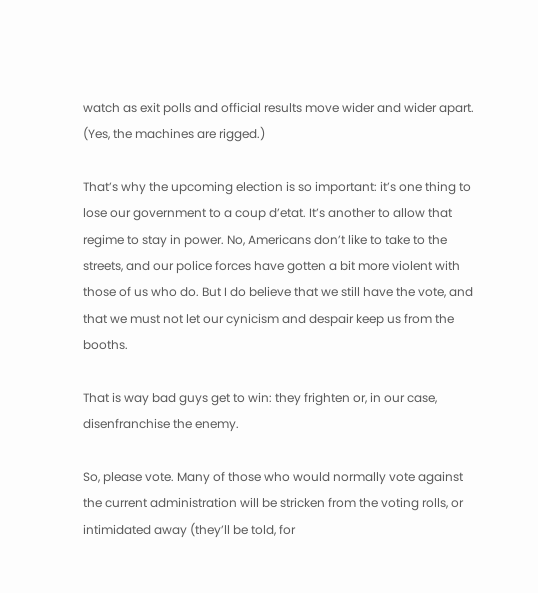watch as exit polls and official results move wider and wider apart. (Yes, the machines are rigged.)

That’s why the upcoming election is so important: it’s one thing to lose our government to a coup d’etat. It’s another to allow that regime to stay in power. No, Americans don’t like to take to the streets, and our police forces have gotten a bit more violent with those of us who do. But I do believe that we still have the vote, and that we must not let our cynicism and despair keep us from the booths.

That is way bad guys get to win: they frighten or, in our case, disenfranchise the enemy.

So, please vote. Many of those who would normally vote against the current administration will be stricken from the voting rolls, or intimidated away (they’ll be told, for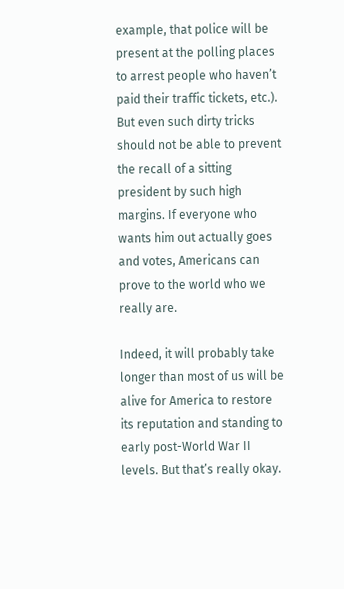example, that police will be present at the polling places to arrest people who haven’t paid their traffic tickets, etc.). But even such dirty tricks should not be able to prevent the recall of a sitting president by such high margins. If everyone who wants him out actually goes and votes, Americans can prove to the world who we really are.

Indeed, it will probably take longer than most of us will be alive for America to restore its reputation and standing to early post-World War II levels. But that’s really okay.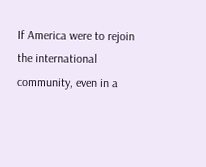If America were to rejoin the international community, even in a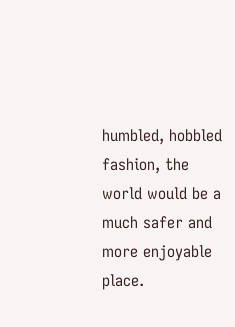humbled, hobbled fashion, the world would be a much safer and more enjoyable place.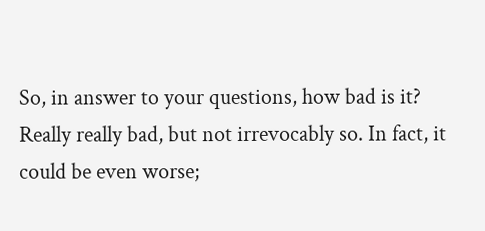So, in answer to your questions, how bad is it? Really really bad, but not irrevocably so. In fact, it could be even worse;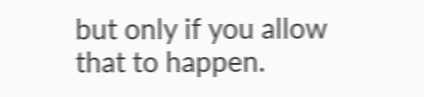but only if you allow that to happen.